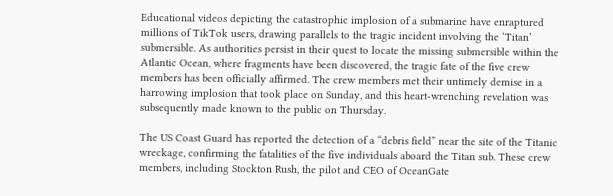Educational videos depicting the catastrophic implosion of a submarine have enraptured millions of TikTok users, drawing parallels to the tragic incident involving the ‘Titan’ submersible. As authorities persist in their quest to locate the missing submersible within the Atlantic Ocean, where fragments have been discovered, the tragic fate of the five crew members has been officially affirmed. The crew members met their untimely demise in a harrowing implosion that took place on Sunday, and this heart-wrenching revelation was subsequently made known to the public on Thursday.

The US Coast Guard has reported the detection of a “debris field” near the site of the Titanic wreckage, confirming the fatalities of the five individuals aboard the Titan sub. These crew members, including Stockton Rush, the pilot and CEO of OceanGate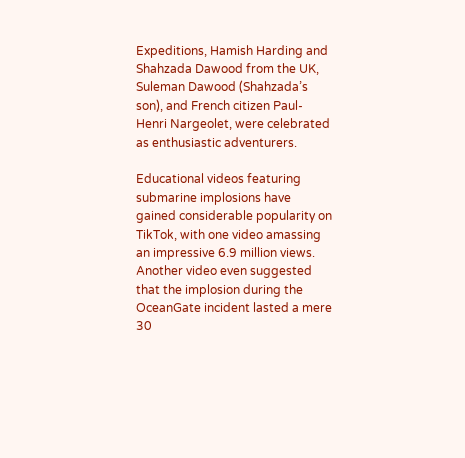Expeditions, Hamish Harding and Shahzada Dawood from the UK, Suleman Dawood (Shahzada’s son), and French citizen Paul-Henri Nargeolet, were celebrated as enthusiastic adventurers.

Educational videos featuring submarine implosions have gained considerable popularity on TikTok, with one video amassing an impressive 6.9 million views. Another video even suggested that the implosion during the OceanGate incident lasted a mere 30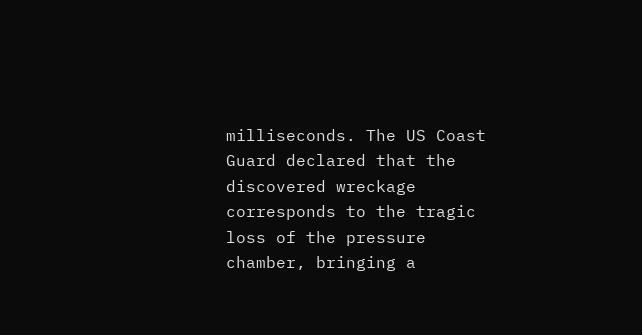milliseconds. The US Coast Guard declared that the discovered wreckage corresponds to the tragic loss of the pressure chamber, bringing a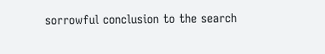sorrowful conclusion to the search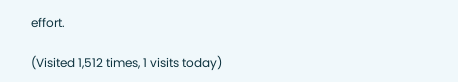effort.

(Visited 1,512 times, 1 visits today)